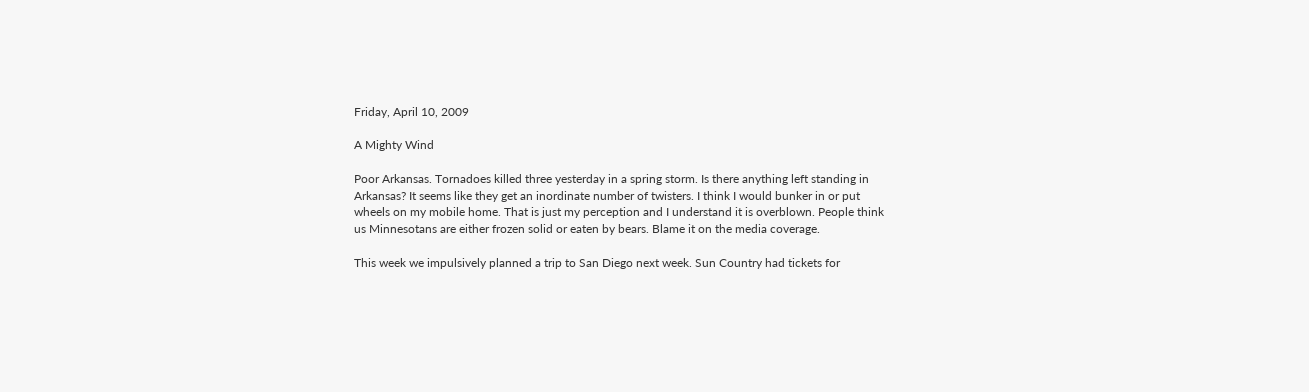Friday, April 10, 2009

A Mighty Wind

Poor Arkansas. Tornadoes killed three yesterday in a spring storm. Is there anything left standing in Arkansas? It seems like they get an inordinate number of twisters. I think I would bunker in or put wheels on my mobile home. That is just my perception and I understand it is overblown. People think us Minnesotans are either frozen solid or eaten by bears. Blame it on the media coverage.

This week we impulsively planned a trip to San Diego next week. Sun Country had tickets for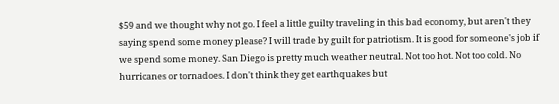$59 and we thought why not go. I feel a little guilty traveling in this bad economy, but aren't they saying spend some money please? I will trade by guilt for patriotism. It is good for someone's job if we spend some money. San Diego is pretty much weather neutral. Not too hot. Not too cold. No hurricanes or tornadoes. I don't think they get earthquakes but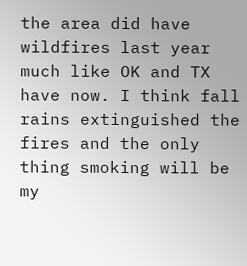the area did have wildfires last year much like OK and TX have now. I think fall rains extinguished the fires and the only thing smoking will be my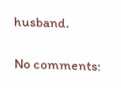husband.

No comments: